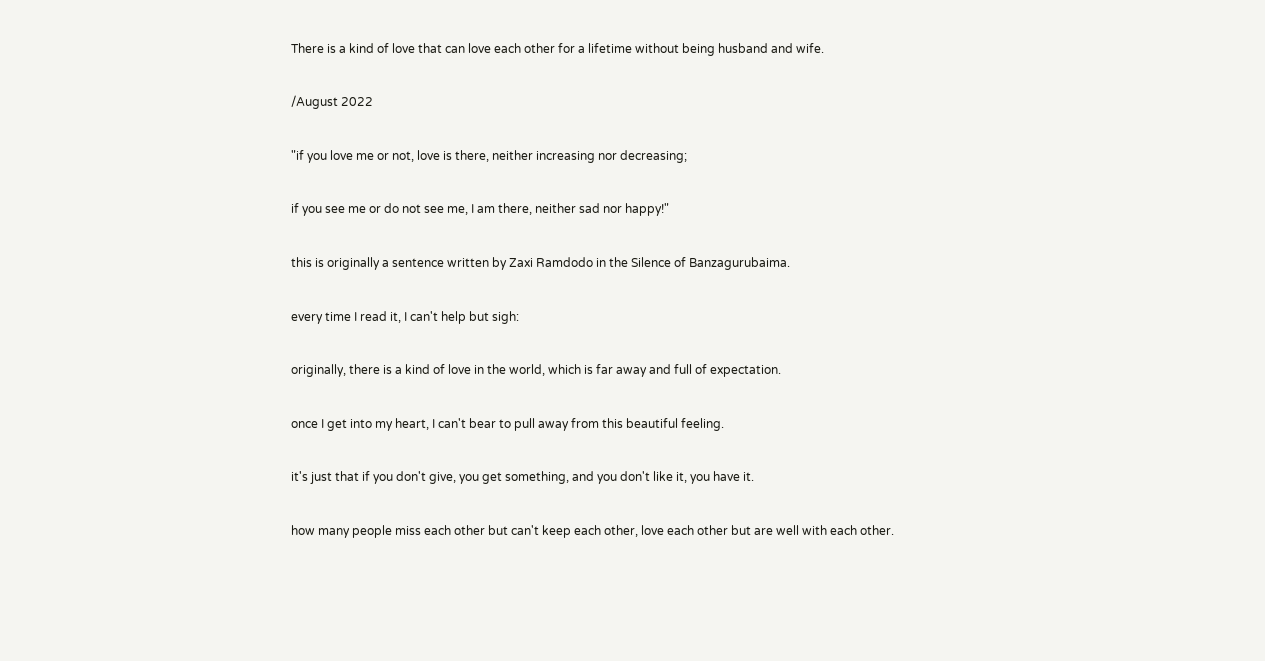There is a kind of love that can love each other for a lifetime without being husband and wife.

/August 2022

"if you love me or not, love is there, neither increasing nor decreasing;

if you see me or do not see me, I am there, neither sad nor happy!"

this is originally a sentence written by Zaxi Ramdodo in the Silence of Banzagurubaima.

every time I read it, I can't help but sigh:

originally, there is a kind of love in the world, which is far away and full of expectation.

once I get into my heart, I can't bear to pull away from this beautiful feeling.

it's just that if you don't give, you get something, and you don't like it, you have it.

how many people miss each other but can't keep each other, love each other but are well with each other.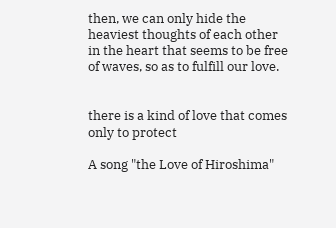then, we can only hide the heaviest thoughts of each other in the heart that seems to be free of waves, so as to fulfill our love.


there is a kind of love that comes only to protect

A song "the Love of Hiroshima"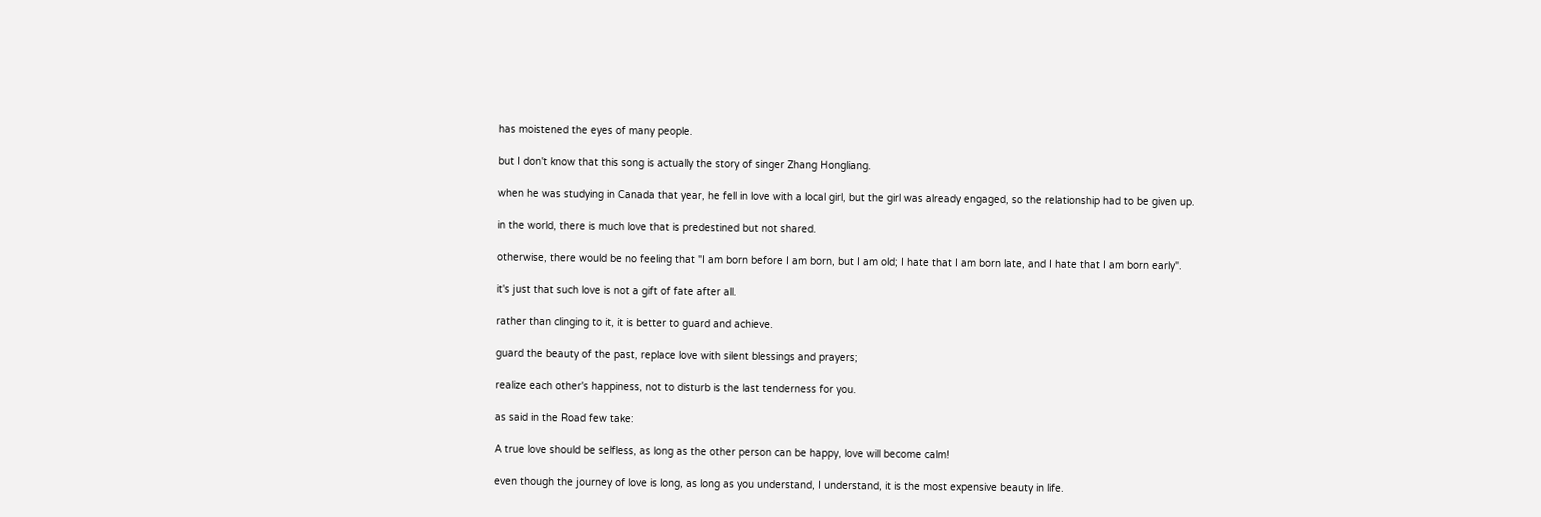has moistened the eyes of many people.

but I don't know that this song is actually the story of singer Zhang Hongliang.

when he was studying in Canada that year, he fell in love with a local girl, but the girl was already engaged, so the relationship had to be given up.

in the world, there is much love that is predestined but not shared.

otherwise, there would be no feeling that "I am born before I am born, but I am old; I hate that I am born late, and I hate that I am born early".

it's just that such love is not a gift of fate after all.

rather than clinging to it, it is better to guard and achieve.

guard the beauty of the past, replace love with silent blessings and prayers;

realize each other's happiness, not to disturb is the last tenderness for you.

as said in the Road few take:

A true love should be selfless, as long as the other person can be happy, love will become calm!

even though the journey of love is long, as long as you understand, I understand, it is the most expensive beauty in life.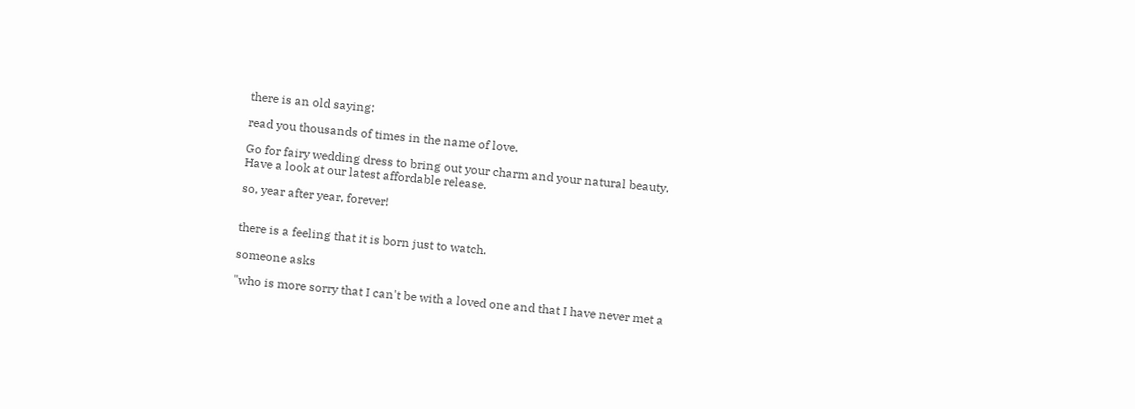there is an old saying:

read you thousands of times in the name of love.

Go for fairy wedding dress to bring out your charm and your natural beauty. Have a look at our latest affordable release.

so, year after year, forever!


there is a feeling that it is born just to watch.

someone asks

"who is more sorry that I can't be with a loved one and that I have never met a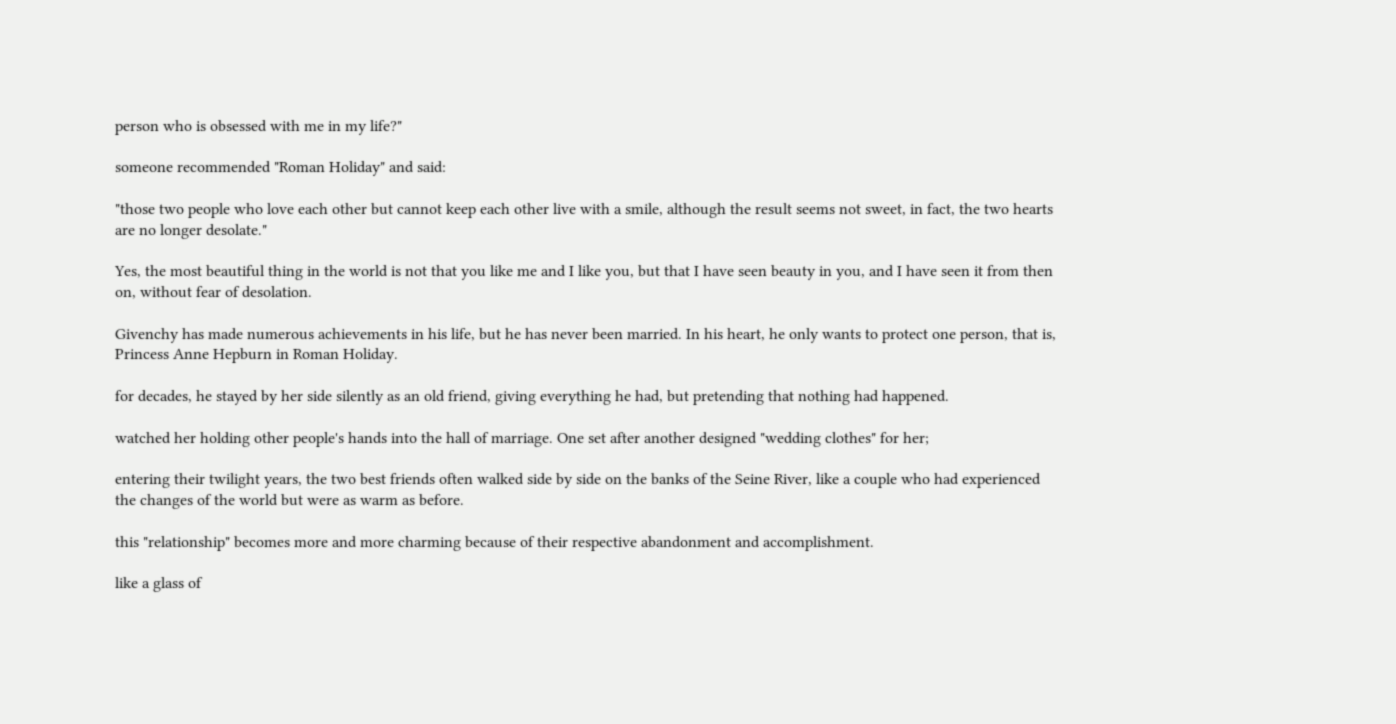person who is obsessed with me in my life?"

someone recommended "Roman Holiday" and said:

"those two people who love each other but cannot keep each other live with a smile, although the result seems not sweet, in fact, the two hearts are no longer desolate."

Yes, the most beautiful thing in the world is not that you like me and I like you, but that I have seen beauty in you, and I have seen it from then on, without fear of desolation.

Givenchy has made numerous achievements in his life, but he has never been married. In his heart, he only wants to protect one person, that is, Princess Anne Hepburn in Roman Holiday.

for decades, he stayed by her side silently as an old friend, giving everything he had, but pretending that nothing had happened.

watched her holding other people's hands into the hall of marriage. One set after another designed "wedding clothes" for her;

entering their twilight years, the two best friends often walked side by side on the banks of the Seine River, like a couple who had experienced the changes of the world but were as warm as before.

this "relationship" becomes more and more charming because of their respective abandonment and accomplishment.

like a glass of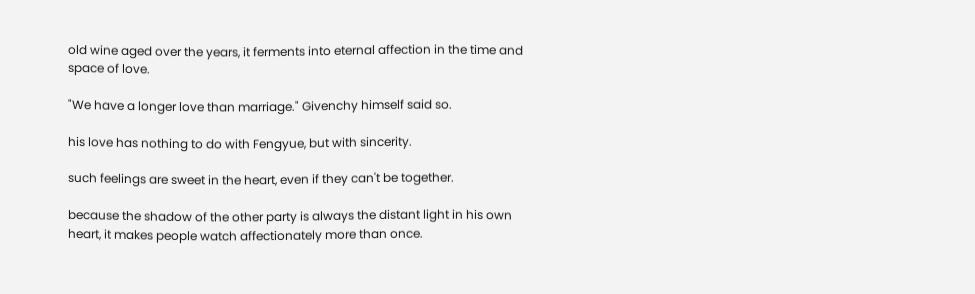old wine aged over the years, it ferments into eternal affection in the time and space of love.

"We have a longer love than marriage." Givenchy himself said so.

his love has nothing to do with Fengyue, but with sincerity.

such feelings are sweet in the heart, even if they can't be together.

because the shadow of the other party is always the distant light in his own heart, it makes people watch affectionately more than once.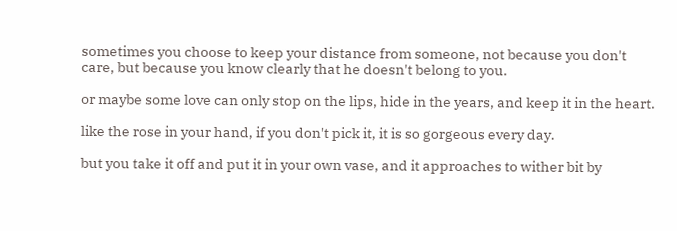sometimes you choose to keep your distance from someone, not because you don't care, but because you know clearly that he doesn't belong to you.

or maybe some love can only stop on the lips, hide in the years, and keep it in the heart.

like the rose in your hand, if you don't pick it, it is so gorgeous every day.

but you take it off and put it in your own vase, and it approaches to wither bit by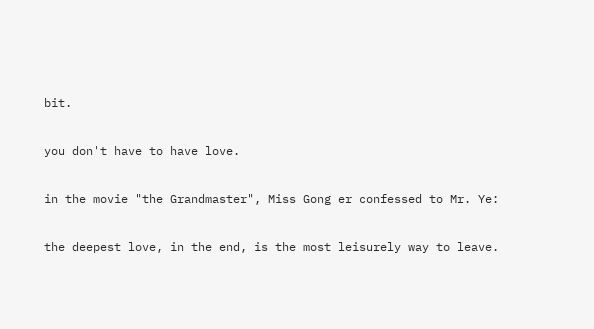bit.

you don't have to have love.

in the movie "the Grandmaster", Miss Gong er confessed to Mr. Ye:

the deepest love, in the end, is the most leisurely way to leave.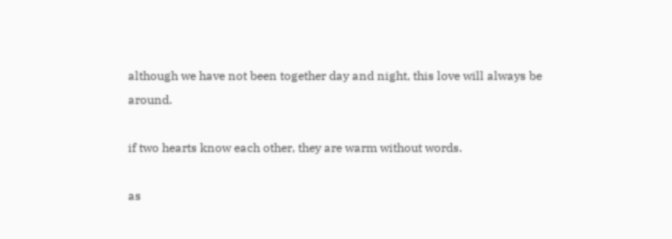although we have not been together day and night, this love will always be around.

if two hearts know each other, they are warm without words.

as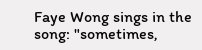Faye Wong sings in the song: "sometimes,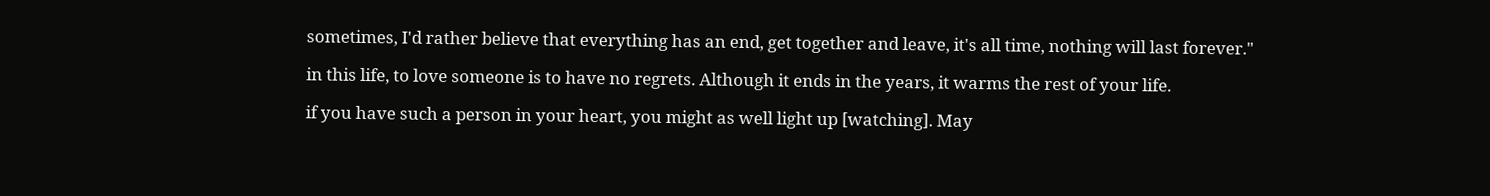sometimes, I'd rather believe that everything has an end, get together and leave, it's all time, nothing will last forever."

in this life, to love someone is to have no regrets. Although it ends in the years, it warms the rest of your life.

if you have such a person in your heart, you might as well light up [watching]. May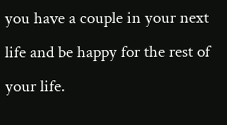you have a couple in your next life and be happy for the rest of your life.